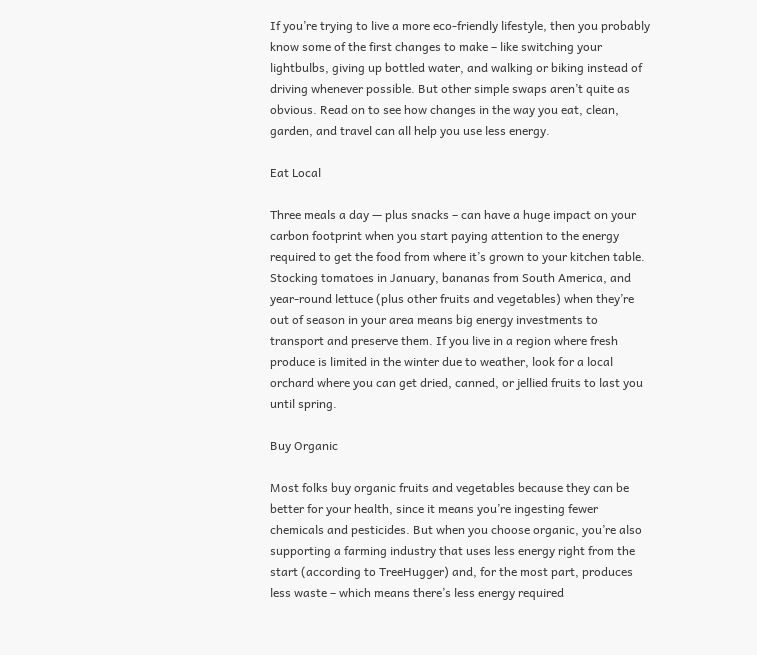If you’re trying to live a more eco-friendly lifestyle, then you probably know some of the first changes to make – like switching your lightbulbs, giving up bottled water, and walking or biking instead of driving whenever possible. But other simple swaps aren’t quite as obvious. Read on to see how changes in the way you eat, clean, garden, and travel can all help you use less energy.

Eat Local

Three meals a day — plus snacks – can have a huge impact on your carbon footprint when you start paying attention to the energy required to get the food from where it’s grown to your kitchen table. Stocking tomatoes in January, bananas from South America, and year-round lettuce (plus other fruits and vegetables) when they’re out of season in your area means big energy investments to transport and preserve them. If you live in a region where fresh produce is limited in the winter due to weather, look for a local orchard where you can get dried, canned, or jellied fruits to last you until spring.

Buy Organic

Most folks buy organic fruits and vegetables because they can be better for your health, since it means you’re ingesting fewer chemicals and pesticides. But when you choose organic, you’re also supporting a farming industry that uses less energy right from the start (according to TreeHugger) and, for the most part, produces less waste – which means there’s less energy required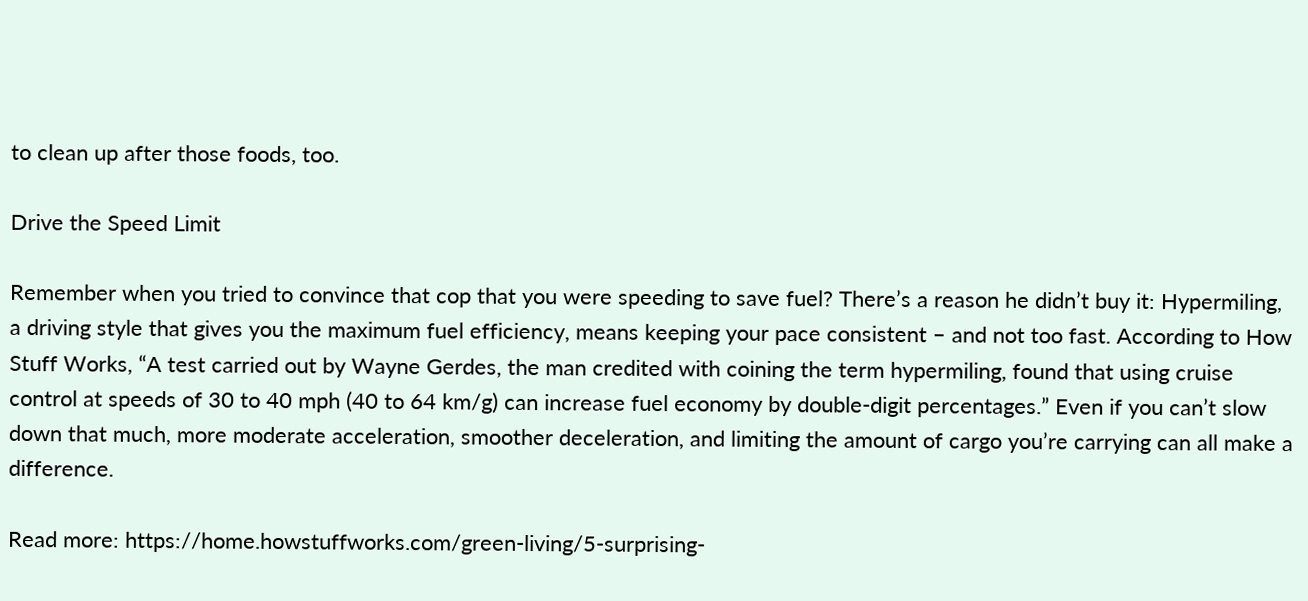to clean up after those foods, too.

Drive the Speed Limit

Remember when you tried to convince that cop that you were speeding to save fuel? There’s a reason he didn’t buy it: Hypermiling, a driving style that gives you the maximum fuel efficiency, means keeping your pace consistent – and not too fast. According to How Stuff Works, “A test carried out by Wayne Gerdes, the man credited with coining the term hypermiling, found that using cruise control at speeds of 30 to 40 mph (40 to 64 km/g) can increase fuel economy by double-digit percentages.” Even if you can’t slow down that much, more moderate acceleration, smoother deceleration, and limiting the amount of cargo you’re carrying can all make a difference.

Read more: https://home.howstuffworks.com/green-living/5-surprising-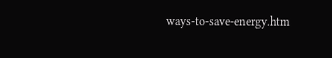ways-to-save-energy.htm